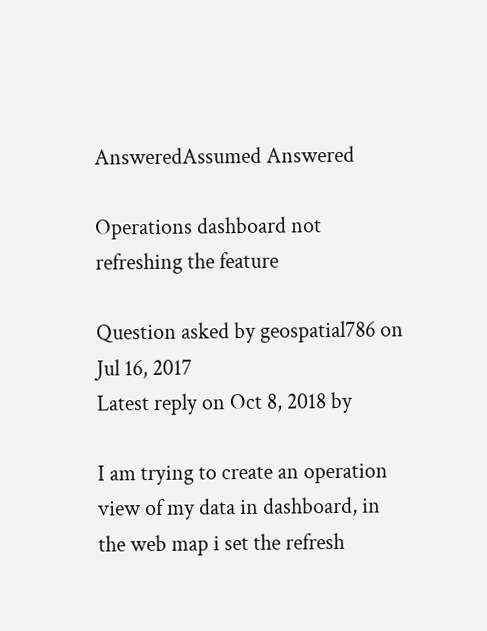AnsweredAssumed Answered

Operations dashboard not refreshing the feature

Question asked by geospatial786 on Jul 16, 2017
Latest reply on Oct 8, 2018 by

I am trying to create an operation view of my data in dashboard, in the web map i set the refresh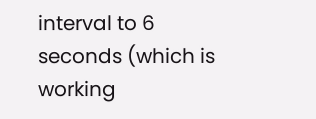interval to 6 seconds (which is working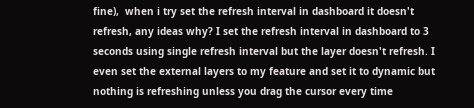fine),  when i try set the refresh interval in dashboard it doesn't refresh, any ideas why? I set the refresh interval in dashboard to 3 seconds using single refresh interval but the layer doesn't refresh. I even set the external layers to my feature and set it to dynamic but nothing is refreshing unless you drag the cursor every time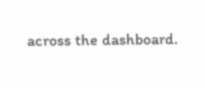across the dashboard.